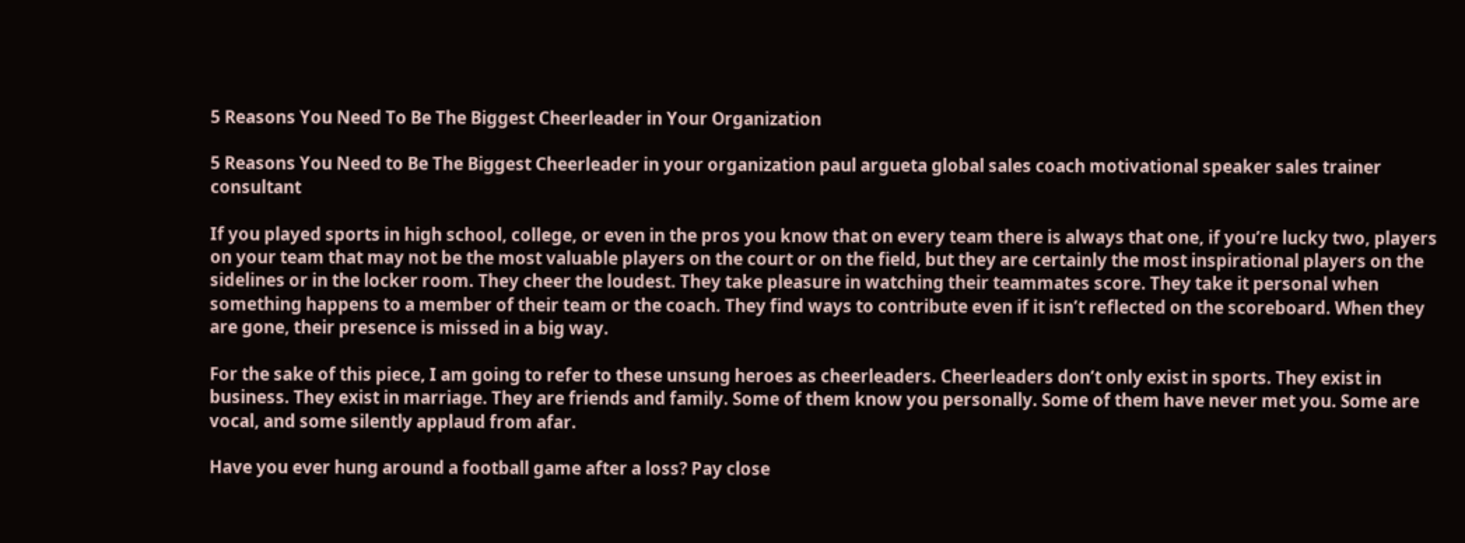5 Reasons You Need To Be The Biggest Cheerleader in Your Organization

5 Reasons You Need to Be The Biggest Cheerleader in your organization paul argueta global sales coach motivational speaker sales trainer consultant

If you played sports in high school, college, or even in the pros you know that on every team there is always that one, if you’re lucky two, players on your team that may not be the most valuable players on the court or on the field, but they are certainly the most inspirational players on the sidelines or in the locker room. They cheer the loudest. They take pleasure in watching their teammates score. They take it personal when something happens to a member of their team or the coach. They find ways to contribute even if it isn’t reflected on the scoreboard. When they are gone, their presence is missed in a big way.

For the sake of this piece, I am going to refer to these unsung heroes as cheerleaders. Cheerleaders don’t only exist in sports. They exist in business. They exist in marriage. They are friends and family. Some of them know you personally. Some of them have never met you. Some are vocal, and some silently applaud from afar.

Have you ever hung around a football game after a loss? Pay close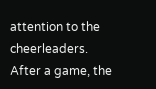attention to the cheerleaders. After a game, the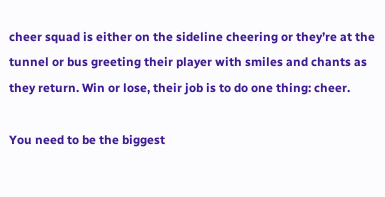cheer squad is either on the sideline cheering or they’re at the tunnel or bus greeting their player with smiles and chants as they return. Win or lose, their job is to do one thing: cheer.

You need to be the biggest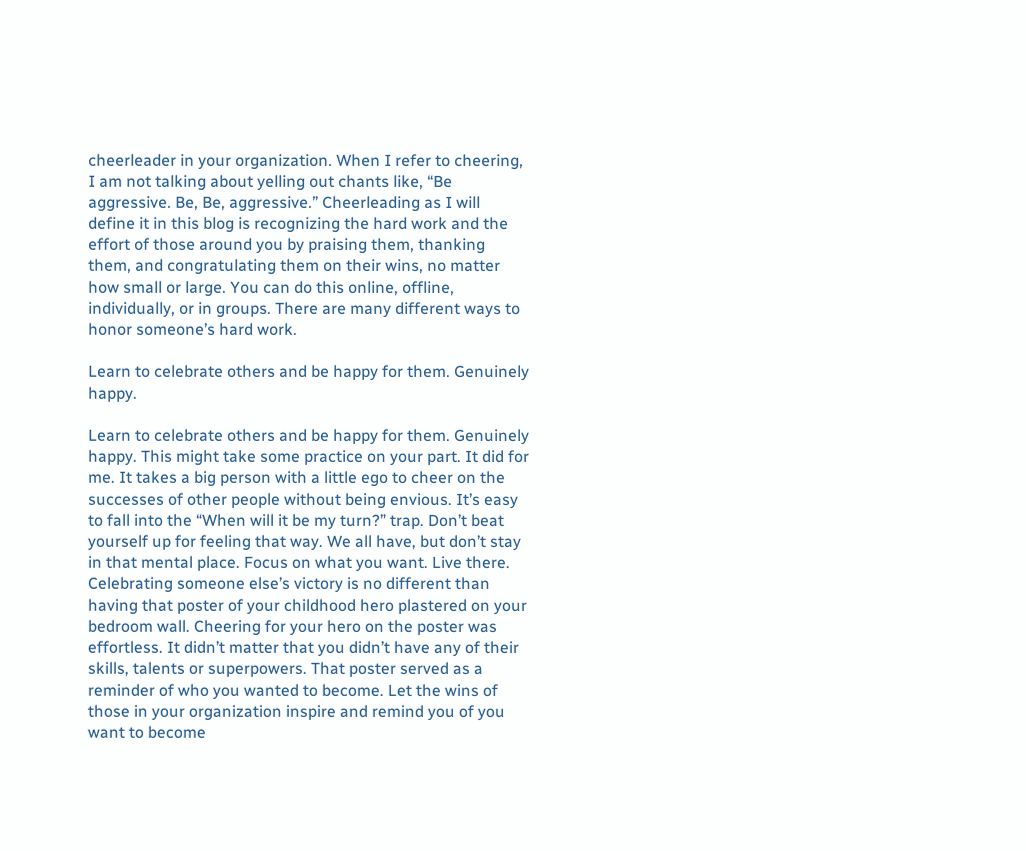cheerleader in your organization. When I refer to cheering, I am not talking about yelling out chants like, “Be aggressive. Be, Be, aggressive.” Cheerleading as I will define it in this blog is recognizing the hard work and the effort of those around you by praising them, thanking them, and congratulating them on their wins, no matter how small or large. You can do this online, offline, individually, or in groups. There are many different ways to honor someone’s hard work.

Learn to celebrate others and be happy for them. Genuinely happy.

Learn to celebrate others and be happy for them. Genuinely happy. This might take some practice on your part. It did for me. It takes a big person with a little ego to cheer on the successes of other people without being envious. It’s easy to fall into the “When will it be my turn?” trap. Don’t beat yourself up for feeling that way. We all have, but don’t stay in that mental place. Focus on what you want. Live there. Celebrating someone else’s victory is no different than having that poster of your childhood hero plastered on your bedroom wall. Cheering for your hero on the poster was effortless. It didn’t matter that you didn’t have any of their skills, talents or superpowers. That poster served as a reminder of who you wanted to become. Let the wins of those in your organization inspire and remind you of you want to become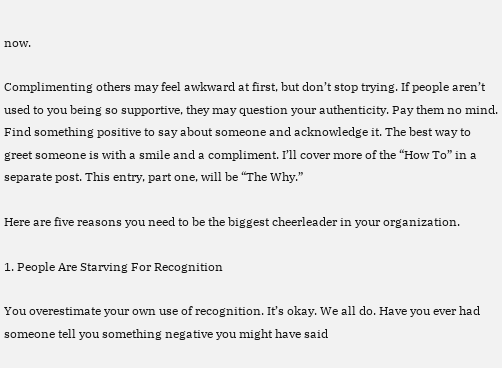now.

Complimenting others may feel awkward at first, but don’t stop trying. If people aren’t used to you being so supportive, they may question your authenticity. Pay them no mind. Find something positive to say about someone and acknowledge it. The best way to greet someone is with a smile and a compliment. I’ll cover more of the “How To” in a separate post. This entry, part one, will be “The Why.”

Here are five reasons you need to be the biggest cheerleader in your organization.

1. People Are Starving For Recognition

You overestimate your own use of recognition. It’s okay. We all do. Have you ever had someone tell you something negative you might have said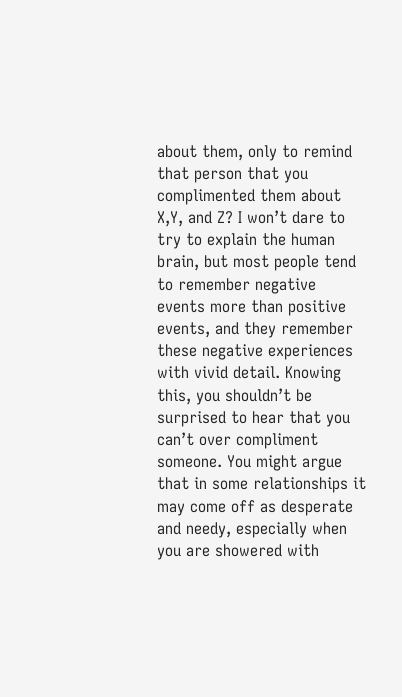about them, only to remind that person that you complimented them about X,Y, and Z? I won’t dare to try to explain the human brain, but most people tend to remember negative events more than positive events, and they remember these negative experiences with vivid detail. Knowing this, you shouldn’t be surprised to hear that you can’t over compliment someone. You might argue that in some relationships it may come off as desperate and needy, especially when you are showered with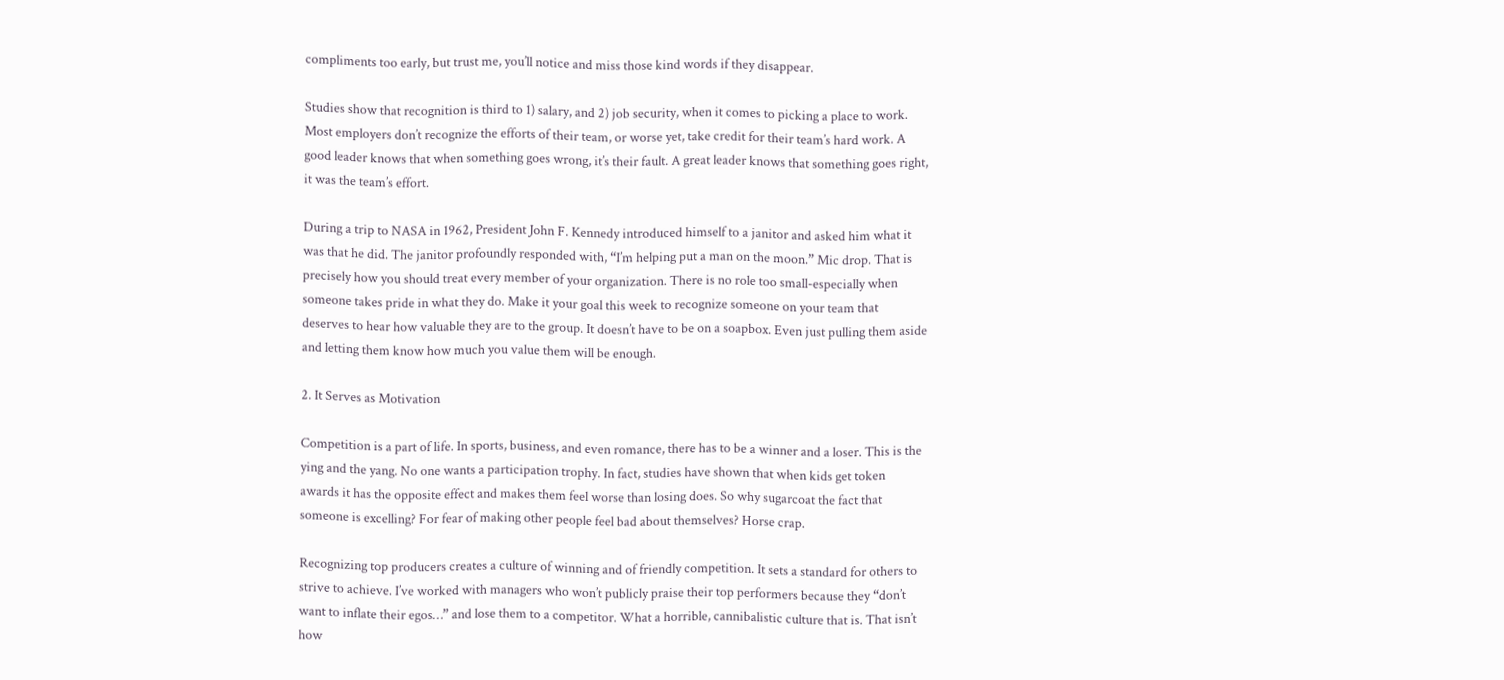compliments too early, but trust me, you’ll notice and miss those kind words if they disappear.

Studies show that recognition is third to 1) salary, and 2) job security, when it comes to picking a place to work. Most employers don’t recognize the efforts of their team, or worse yet, take credit for their team’s hard work. A good leader knows that when something goes wrong, it’s their fault. A great leader knows that something goes right, it was the team’s effort.

During a trip to NASA in 1962, President John F. Kennedy introduced himself to a janitor and asked him what it was that he did. The janitor profoundly responded with, “I’m helping put a man on the moon.” Mic drop. That is precisely how you should treat every member of your organization. There is no role too small-especially when someone takes pride in what they do. Make it your goal this week to recognize someone on your team that deserves to hear how valuable they are to the group. It doesn’t have to be on a soapbox. Even just pulling them aside and letting them know how much you value them will be enough.

2. It Serves as Motivation

Competition is a part of life. In sports, business, and even romance, there has to be a winner and a loser. This is the ying and the yang. No one wants a participation trophy. In fact, studies have shown that when kids get token awards it has the opposite effect and makes them feel worse than losing does. So why sugarcoat the fact that someone is excelling? For fear of making other people feel bad about themselves? Horse crap.

Recognizing top producers creates a culture of winning and of friendly competition. It sets a standard for others to strive to achieve. I’ve worked with managers who won’t publicly praise their top performers because they “don’t want to inflate their egos…” and lose them to a competitor. What a horrible, cannibalistic culture that is. That isn’t how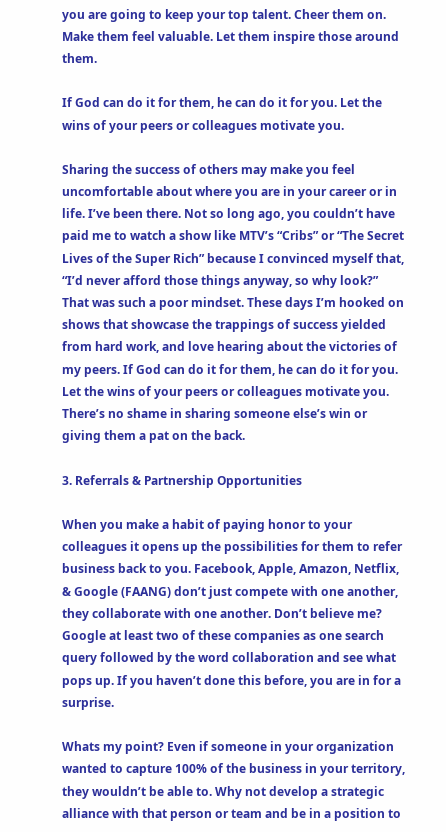you are going to keep your top talent. Cheer them on. Make them feel valuable. Let them inspire those around them.

If God can do it for them, he can do it for you. Let the wins of your peers or colleagues motivate you.

Sharing the success of others may make you feel uncomfortable about where you are in your career or in life. I’ve been there. Not so long ago, you couldn’t have paid me to watch a show like MTV’s “Cribs” or “The Secret Lives of the Super Rich” because I convinced myself that, “I’d never afford those things anyway, so why look?” That was such a poor mindset. These days I’m hooked on shows that showcase the trappings of success yielded from hard work, and love hearing about the victories of my peers. If God can do it for them, he can do it for you. Let the wins of your peers or colleagues motivate you. There’s no shame in sharing someone else’s win or giving them a pat on the back.

3. Referrals & Partnership Opportunities

When you make a habit of paying honor to your colleagues it opens up the possibilities for them to refer business back to you. Facebook, Apple, Amazon, Netflix, & Google (FAANG) don’t just compete with one another, they collaborate with one another. Don’t believe me? Google at least two of these companies as one search query followed by the word collaboration and see what pops up. If you haven’t done this before, you are in for a surprise.

Whats my point? Even if someone in your organization wanted to capture 100% of the business in your territory, they wouldn’t be able to. Why not develop a strategic alliance with that person or team and be in a position to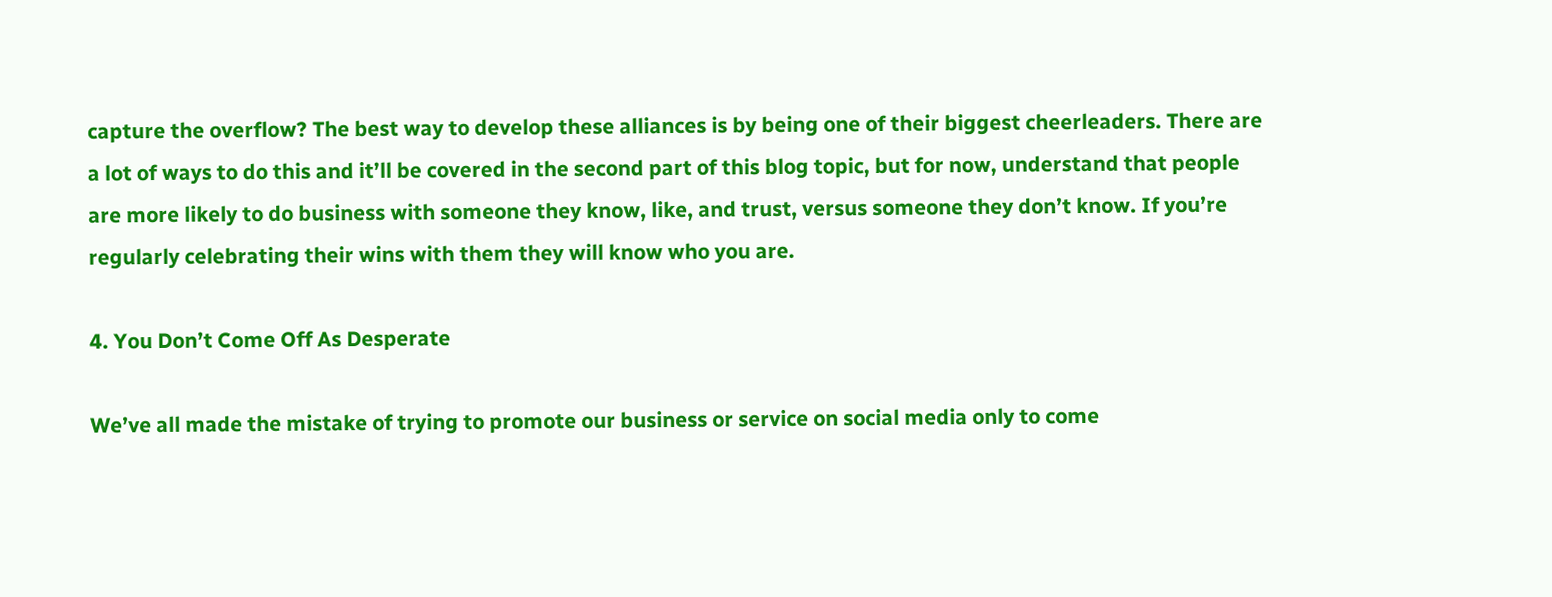capture the overflow? The best way to develop these alliances is by being one of their biggest cheerleaders. There are a lot of ways to do this and it’ll be covered in the second part of this blog topic, but for now, understand that people are more likely to do business with someone they know, like, and trust, versus someone they don’t know. If you’re regularly celebrating their wins with them they will know who you are.

4. You Don’t Come Off As Desperate

We’ve all made the mistake of trying to promote our business or service on social media only to come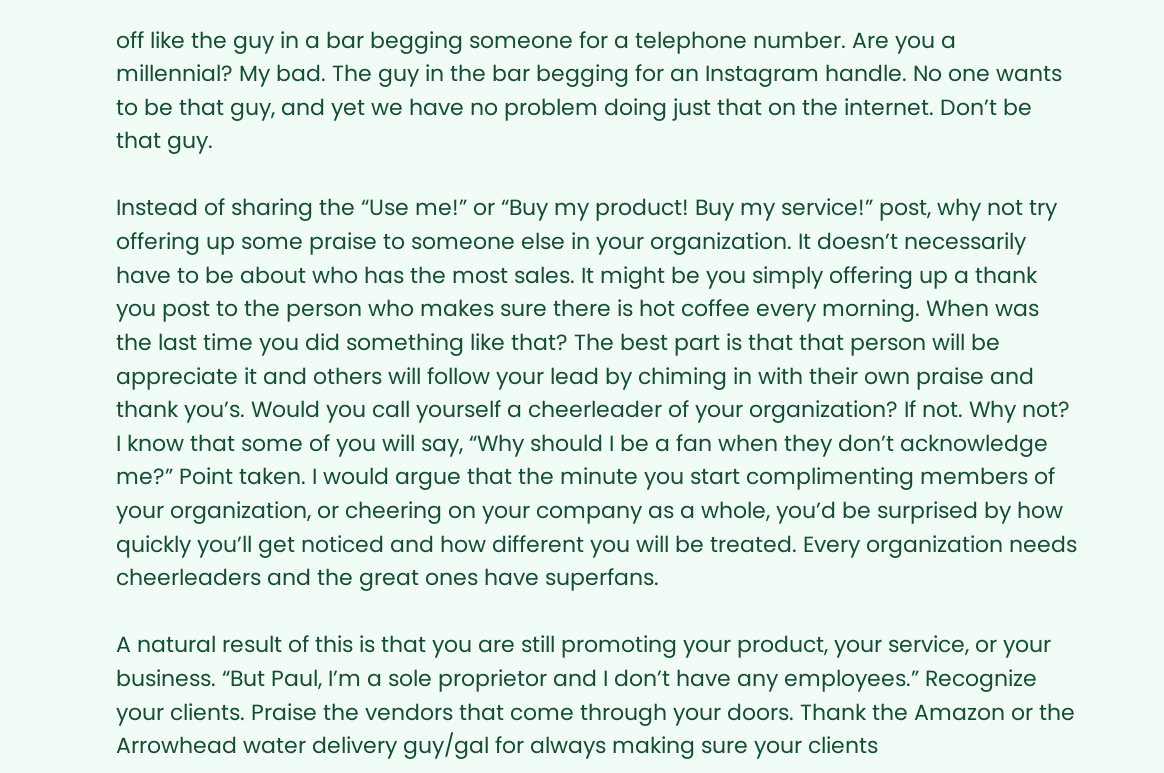off like the guy in a bar begging someone for a telephone number. Are you a millennial? My bad. The guy in the bar begging for an Instagram handle. No one wants to be that guy, and yet we have no problem doing just that on the internet. Don’t be that guy.

Instead of sharing the “Use me!” or “Buy my product! Buy my service!” post, why not try offering up some praise to someone else in your organization. It doesn’t necessarily have to be about who has the most sales. It might be you simply offering up a thank you post to the person who makes sure there is hot coffee every morning. When was the last time you did something like that? The best part is that that person will be appreciate it and others will follow your lead by chiming in with their own praise and thank you’s. Would you call yourself a cheerleader of your organization? If not. Why not? I know that some of you will say, “Why should I be a fan when they don’t acknowledge me?” Point taken. I would argue that the minute you start complimenting members of your organization, or cheering on your company as a whole, you’d be surprised by how quickly you’ll get noticed and how different you will be treated. Every organization needs cheerleaders and the great ones have superfans.

A natural result of this is that you are still promoting your product, your service, or your business. “But Paul, I’m a sole proprietor and I don’t have any employees.” Recognize your clients. Praise the vendors that come through your doors. Thank the Amazon or the Arrowhead water delivery guy/gal for always making sure your clients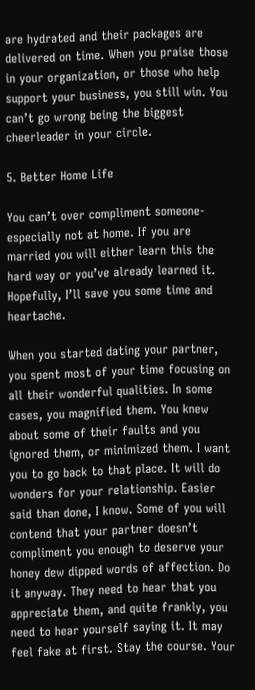are hydrated and their packages are delivered on time. When you praise those in your organization, or those who help support your business, you still win. You can’t go wrong being the biggest cheerleader in your circle.

5. Better Home Life

You can’t over compliment someone-especially not at home. If you are married you will either learn this the hard way or you’ve already learned it. Hopefully, I’ll save you some time and heartache.

When you started dating your partner, you spent most of your time focusing on all their wonderful qualities. In some cases, you magnified them. You knew about some of their faults and you ignored them, or minimized them. I want you to go back to that place. It will do wonders for your relationship. Easier said than done, I know. Some of you will contend that your partner doesn’t compliment you enough to deserve your honey dew dipped words of affection. Do it anyway. They need to hear that you appreciate them, and quite frankly, you need to hear yourself saying it. It may feel fake at first. Stay the course. Your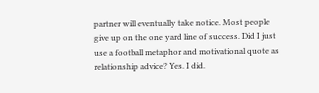partner will eventually take notice. Most people give up on the one yard line of success. Did I just use a football metaphor and motivational quote as relationship advice? Yes. I did.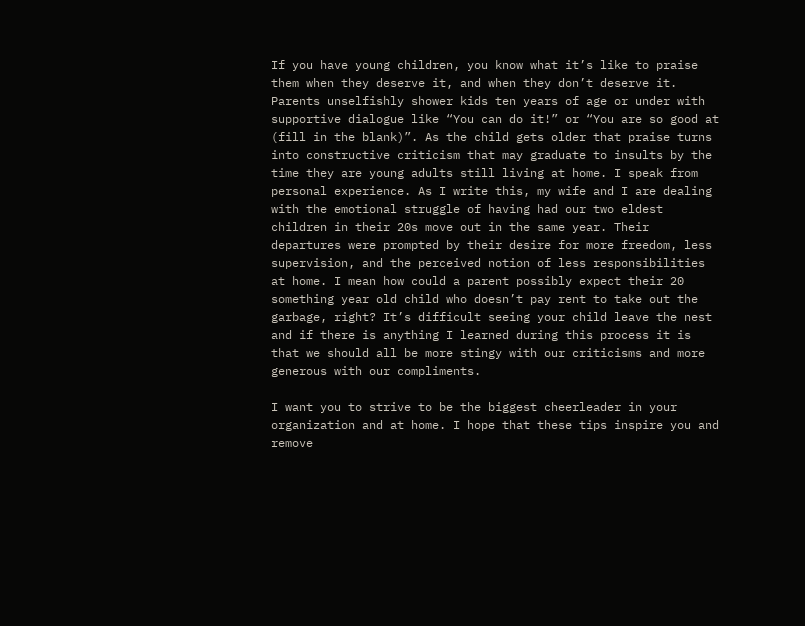If you have young children, you know what it’s like to praise them when they deserve it, and when they don’t deserve it. Parents unselfishly shower kids ten years of age or under with supportive dialogue like “You can do it!” or “You are so good at (fill in the blank)”. As the child gets older that praise turns into constructive criticism that may graduate to insults by the time they are young adults still living at home. I speak from personal experience. As I write this, my wife and I are dealing with the emotional struggle of having had our two eldest children in their 20s move out in the same year. Their departures were prompted by their desire for more freedom, less supervision, and the perceived notion of less responsibilities at home. I mean how could a parent possibly expect their 20 something year old child who doesn’t pay rent to take out the garbage, right? It’s difficult seeing your child leave the nest and if there is anything I learned during this process it is that we should all be more stingy with our criticisms and more generous with our compliments.

I want you to strive to be the biggest cheerleader in your organization and at home. I hope that these tips inspire you and remove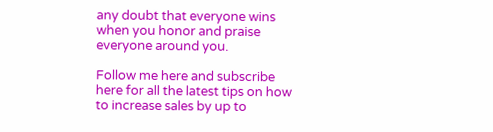any doubt that everyone wins when you honor and praise everyone around you.

Follow me here and subscribe here for all the latest tips on how to increase sales by up to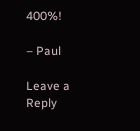400%!

– Paul

Leave a Reply